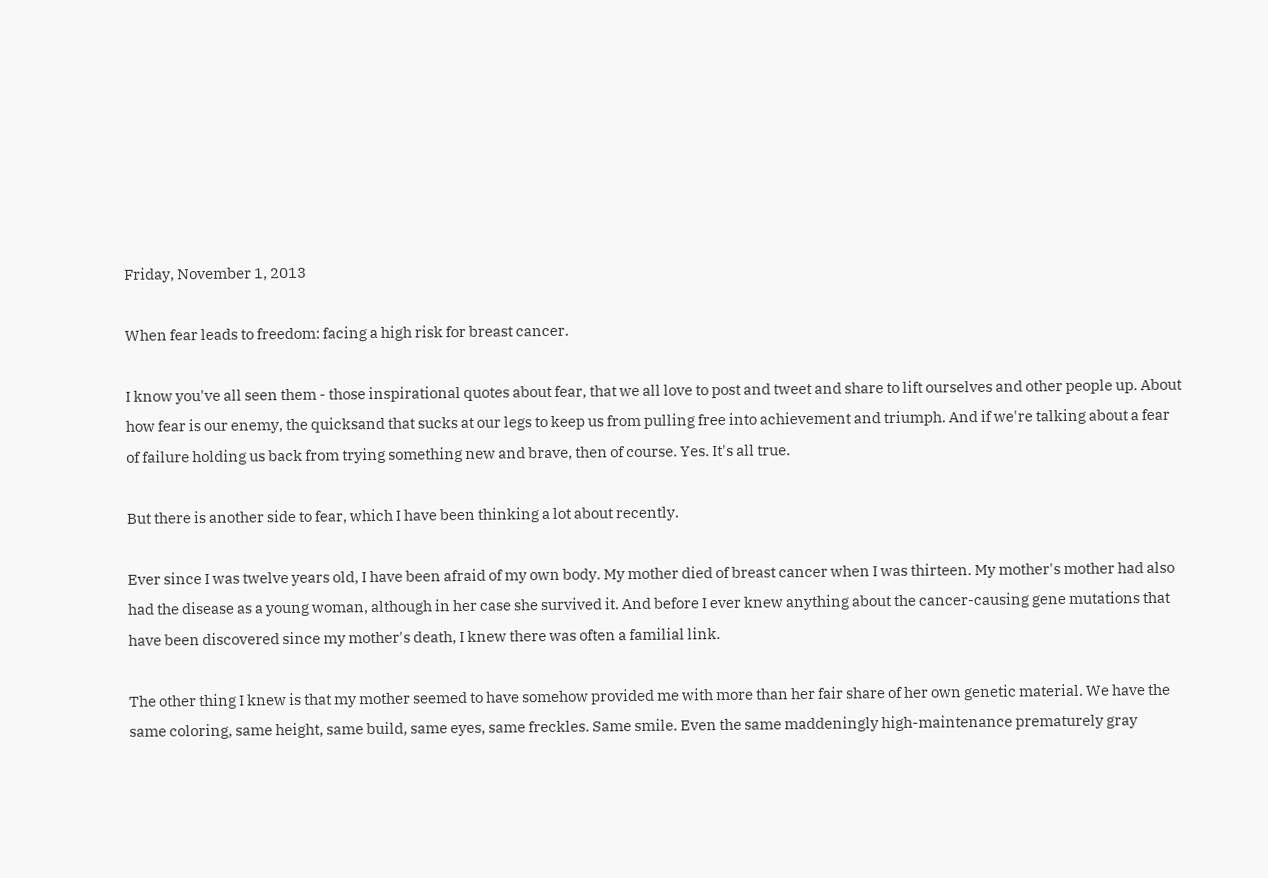Friday, November 1, 2013

When fear leads to freedom: facing a high risk for breast cancer.

I know you've all seen them - those inspirational quotes about fear, that we all love to post and tweet and share to lift ourselves and other people up. About how fear is our enemy, the quicksand that sucks at our legs to keep us from pulling free into achievement and triumph. And if we're talking about a fear of failure holding us back from trying something new and brave, then of course. Yes. It's all true.

But there is another side to fear, which I have been thinking a lot about recently.

Ever since I was twelve years old, I have been afraid of my own body. My mother died of breast cancer when I was thirteen. My mother's mother had also had the disease as a young woman, although in her case she survived it. And before I ever knew anything about the cancer-causing gene mutations that have been discovered since my mother's death, I knew there was often a familial link.

The other thing I knew is that my mother seemed to have somehow provided me with more than her fair share of her own genetic material. We have the same coloring, same height, same build, same eyes, same freckles. Same smile. Even the same maddeningly high-maintenance prematurely gray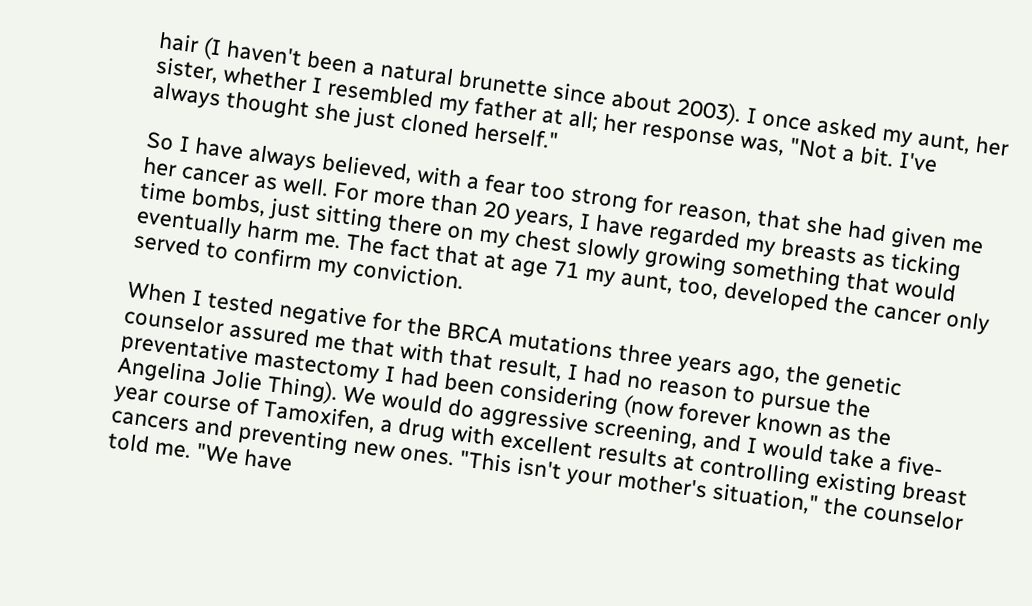hair (I haven't been a natural brunette since about 2003). I once asked my aunt, her sister, whether I resembled my father at all; her response was, "Not a bit. I've always thought she just cloned herself."

So I have always believed, with a fear too strong for reason, that she had given me her cancer as well. For more than 20 years, I have regarded my breasts as ticking time bombs, just sitting there on my chest slowly growing something that would eventually harm me. The fact that at age 71 my aunt, too, developed the cancer only served to confirm my conviction.

When I tested negative for the BRCA mutations three years ago, the genetic counselor assured me that with that result, I had no reason to pursue the preventative mastectomy I had been considering (now forever known as the Angelina Jolie Thing). We would do aggressive screening, and I would take a five-year course of Tamoxifen, a drug with excellent results at controlling existing breast cancers and preventing new ones. "This isn't your mother's situation," the counselor told me. "We have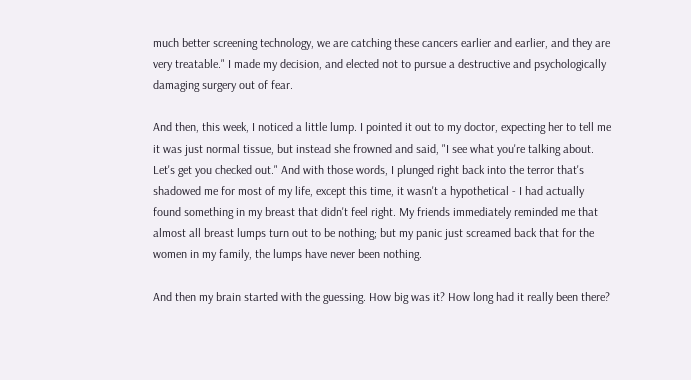much better screening technology, we are catching these cancers earlier and earlier, and they are very treatable." I made my decision, and elected not to pursue a destructive and psychologically damaging surgery out of fear.

And then, this week, I noticed a little lump. I pointed it out to my doctor, expecting her to tell me it was just normal tissue, but instead she frowned and said, "I see what you're talking about. Let's get you checked out." And with those words, I plunged right back into the terror that's shadowed me for most of my life, except this time, it wasn't a hypothetical - I had actually found something in my breast that didn't feel right. My friends immediately reminded me that almost all breast lumps turn out to be nothing; but my panic just screamed back that for the women in my family, the lumps have never been nothing.

And then my brain started with the guessing. How big was it? How long had it really been there?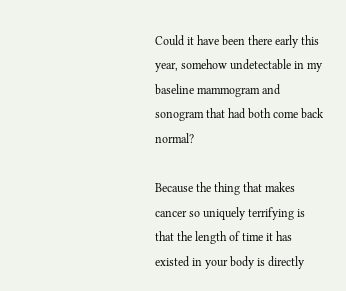Could it have been there early this year, somehow undetectable in my baseline mammogram and sonogram that had both come back normal?

Because the thing that makes cancer so uniquely terrifying is that the length of time it has existed in your body is directly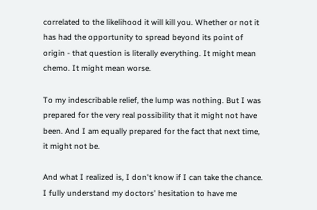correlated to the likelihood it will kill you. Whether or not it has had the opportunity to spread beyond its point of origin - that question is literally everything. It might mean chemo. It might mean worse.

To my indescribable relief, the lump was nothing. But I was prepared for the very real possibility that it might not have been. And I am equally prepared for the fact that next time, it might not be.

And what I realized is, I don't know if I can take the chance. I fully understand my doctors' hesitation to have me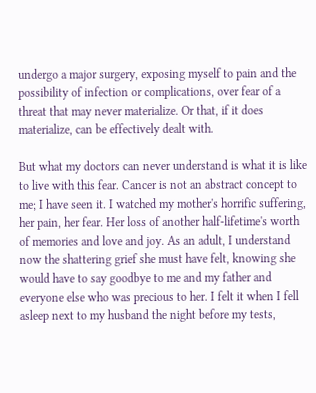undergo a major surgery, exposing myself to pain and the possibility of infection or complications, over fear of a threat that may never materialize. Or that, if it does materialize, can be effectively dealt with.

But what my doctors can never understand is what it is like to live with this fear. Cancer is not an abstract concept to me; I have seen it. I watched my mother's horrific suffering, her pain, her fear. Her loss of another half-lifetime's worth of memories and love and joy. As an adult, I understand now the shattering grief she must have felt, knowing she would have to say goodbye to me and my father and everyone else who was precious to her. I felt it when I fell asleep next to my husband the night before my tests,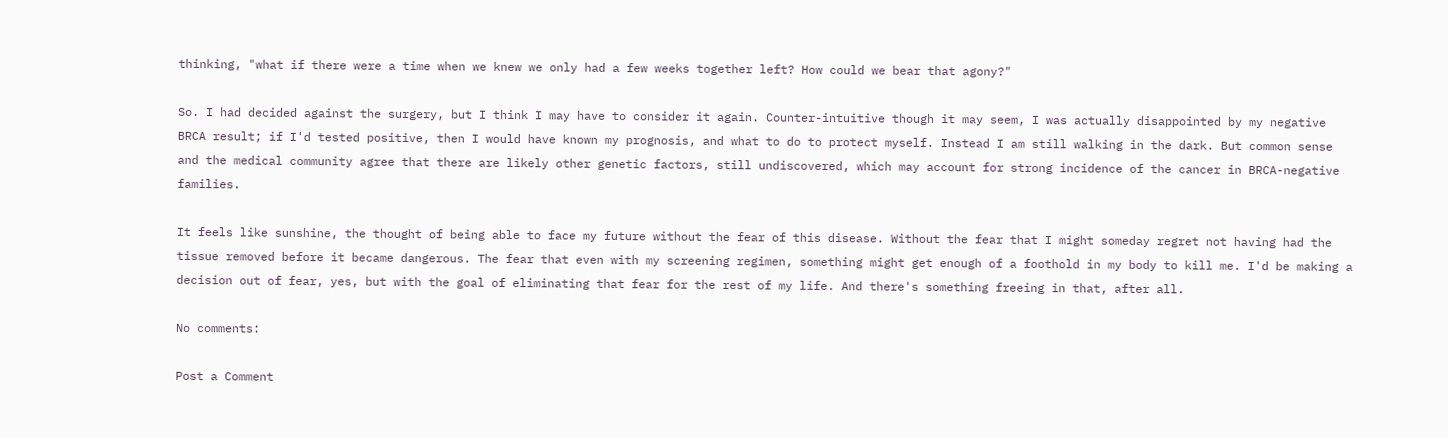thinking, "what if there were a time when we knew we only had a few weeks together left? How could we bear that agony?"

So. I had decided against the surgery, but I think I may have to consider it again. Counter-intuitive though it may seem, I was actually disappointed by my negative BRCA result; if I'd tested positive, then I would have known my prognosis, and what to do to protect myself. Instead I am still walking in the dark. But common sense and the medical community agree that there are likely other genetic factors, still undiscovered, which may account for strong incidence of the cancer in BRCA-negative families.

It feels like sunshine, the thought of being able to face my future without the fear of this disease. Without the fear that I might someday regret not having had the tissue removed before it became dangerous. The fear that even with my screening regimen, something might get enough of a foothold in my body to kill me. I'd be making a decision out of fear, yes, but with the goal of eliminating that fear for the rest of my life. And there's something freeing in that, after all.

No comments:

Post a Comment